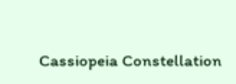Cassiopeia Constellation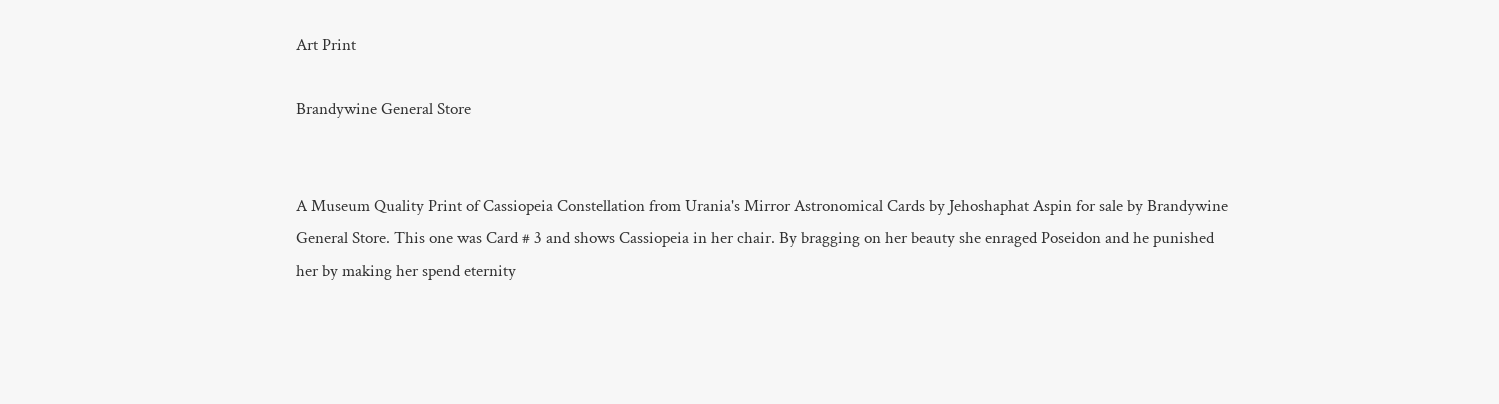Art Print

Brandywine General Store


A Museum Quality Print of Cassiopeia Constellation from Urania's Mirror Astronomical Cards by Jehoshaphat Aspin for sale by Brandywine General Store. This one was Card # 3 and shows Cassiopeia in her chair. By bragging on her beauty she enraged Poseidon and he punished her by making her spend eternity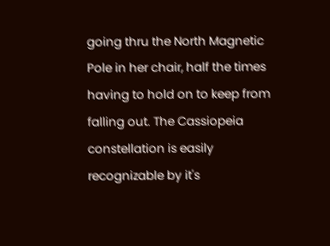going thru the North Magnetic Pole in her chair, half the times having to hold on to keep from falling out. The Cassiopeia constellation is easily recognizable by it's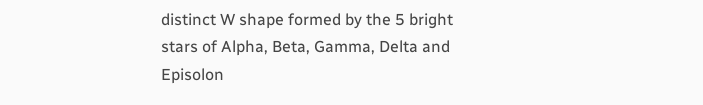distinct W shape formed by the 5 bright stars of Alpha, Beta, Gamma, Delta and Episolon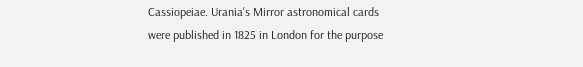Cassiopeiae. Urania's Mirror astronomical cards were published in 1825 in London for the purpose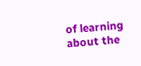of learning about the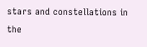stars and constellations in the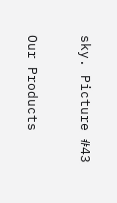sky. Picture #43

Our Products